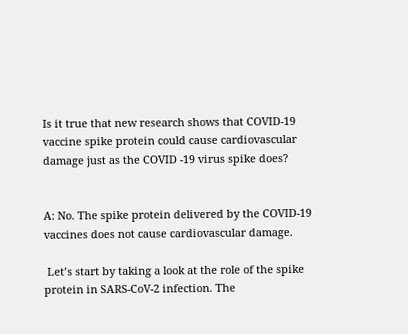Is it true that new research shows that COVID-19 vaccine spike protein could cause cardiovascular damage just as the COVID -19 virus spike does?


A: No. The spike protein delivered by the COVID-19 vaccines does not cause cardiovascular damage.

 Let’s start by taking a look at the role of the spike protein in SARS-CoV-2 infection. The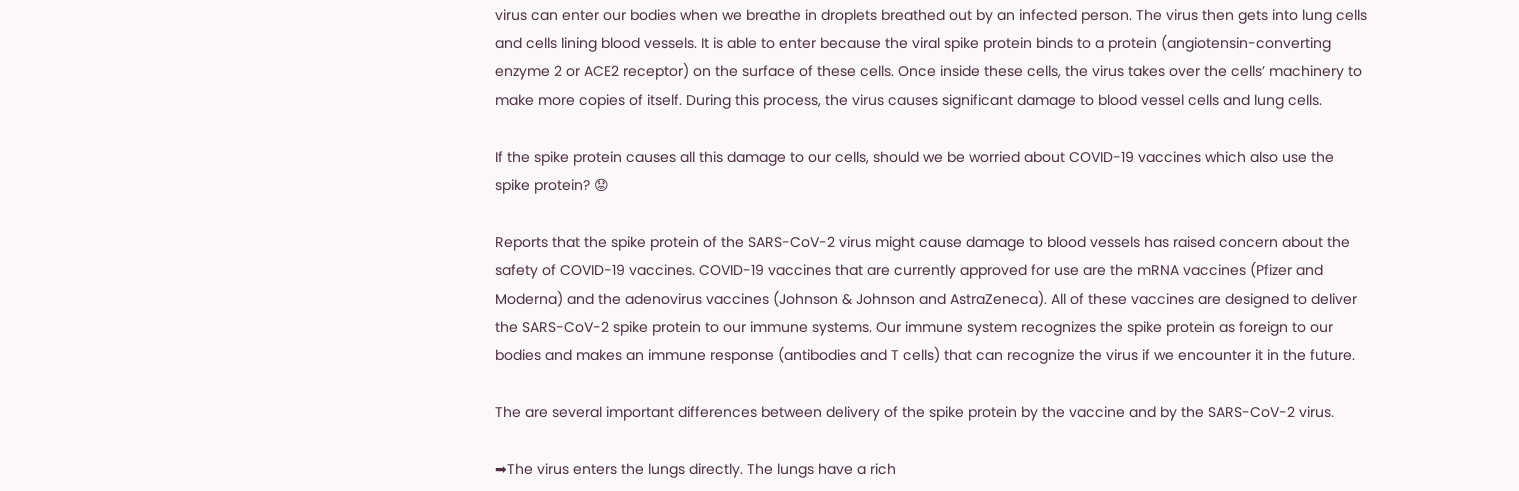virus can enter our bodies when we breathe in droplets breathed out by an infected person. The virus then gets into lung cells and cells lining blood vessels. It is able to enter because the viral spike protein binds to a protein (angiotensin-converting enzyme 2 or ACE2 receptor) on the surface of these cells. Once inside these cells, the virus takes over the cells’ machinery to make more copies of itself. During this process, the virus causes significant damage to blood vessel cells and lung cells.

If the spike protein causes all this damage to our cells, should we be worried about COVID-19 vaccines which also use the spike protein? 😟

Reports that the spike protein of the SARS-CoV-2 virus might cause damage to blood vessels has raised concern about the safety of COVID-19 vaccines. COVID-19 vaccines that are currently approved for use are the mRNA vaccines (Pfizer and Moderna) and the adenovirus vaccines (Johnson & Johnson and AstraZeneca). All of these vaccines are designed to deliver the SARS-CoV-2 spike protein to our immune systems. Our immune system recognizes the spike protein as foreign to our bodies and makes an immune response (antibodies and T cells) that can recognize the virus if we encounter it in the future.

The are several important differences between delivery of the spike protein by the vaccine and by the SARS-CoV-2 virus.

➡The virus enters the lungs directly. The lungs have a rich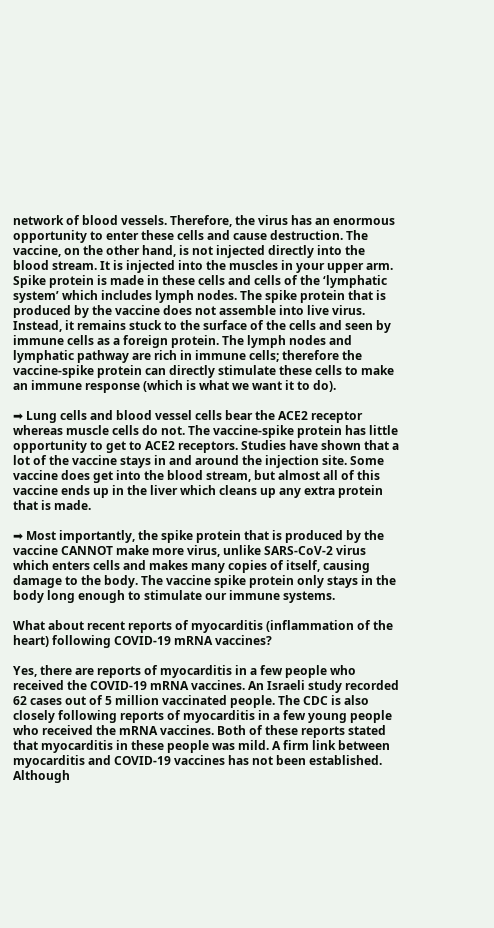network of blood vessels. Therefore, the virus has an enormous opportunity to enter these cells and cause destruction. The vaccine, on the other hand, is not injected directly into the blood stream. It is injected into the muscles in your upper arm. Spike protein is made in these cells and cells of the ‘lymphatic system’ which includes lymph nodes. The spike protein that is produced by the vaccine does not assemble into live virus. Instead, it remains stuck to the surface of the cells and seen by immune cells as a foreign protein. The lymph nodes and lymphatic pathway are rich in immune cells; therefore the vaccine-spike protein can directly stimulate these cells to make an immune response (which is what we want it to do).

➡ Lung cells and blood vessel cells bear the ACE2 receptor whereas muscle cells do not. The vaccine-spike protein has little opportunity to get to ACE2 receptors. Studies have shown that a lot of the vaccine stays in and around the injection site. Some vaccine does get into the blood stream, but almost all of this vaccine ends up in the liver which cleans up any extra protein that is made.

➡ Most importantly, the spike protein that is produced by the vaccine CANNOT make more virus, unlike SARS-CoV-2 virus which enters cells and makes many copies of itself, causing damage to the body. The vaccine spike protein only stays in the body long enough to stimulate our immune systems.

What about recent reports of myocarditis (inflammation of the heart) following COVID-19 mRNA vaccines?

Yes, there are reports of myocarditis in a few people who received the COVID-19 mRNA vaccines. An Israeli study recorded 62 cases out of 5 million vaccinated people. The CDC is also closely following reports of myocarditis in a few young people who received the mRNA vaccines. Both of these reports stated that myocarditis in these people was mild. A firm link between myocarditis and COVID-19 vaccines has not been established. Although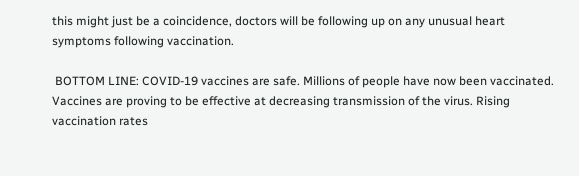this might just be a coincidence, doctors will be following up on any unusual heart symptoms following vaccination.

 BOTTOM LINE: COVID-19 vaccines are safe. Millions of people have now been vaccinated. Vaccines are proving to be effective at decreasing transmission of the virus. Rising vaccination rates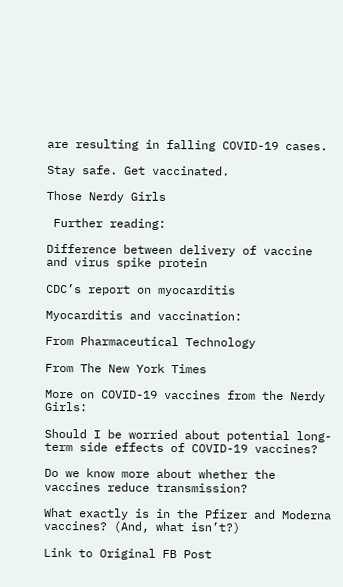are resulting in falling COVID-19 cases.

Stay safe. Get vaccinated.

Those Nerdy Girls

 Further reading:

Difference between delivery of vaccine and virus spike protein

CDC’s report on myocarditis

Myocarditis and vaccination:

From Pharmaceutical Technology

From The New York Times

More on COVID-19 vaccines from the Nerdy Girls:

Should I be worried about potential long-term side effects of COVID-19 vaccines?

Do we know more about whether the vaccines reduce transmission?

What exactly is in the Pfizer and Moderna vaccines? (And, what isn’t?)

Link to Original FB Post